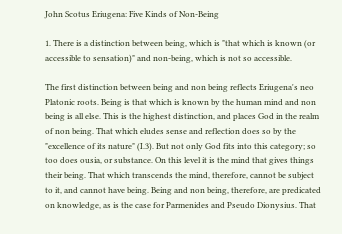John Scotus Eriugena: Five Kinds of Non-Being

1. There is a distinction between being, which is "that which is known (or accessible to sensation)" and non-being, which is not so accessible.

The first distinction between being and non being reflects Eriugena's neo Platonic roots. Being is that which is known by the human mind and non being is all else. This is the highest distinction, and places God in the realm of non being. That which eludes sense and reflection does so by the "excellence of its nature" (I.3). But not only God fits into this category; so too does ousia, or substance. On this level it is the mind that gives things their being. That which transcends the mind, therefore, cannot be subject to it, and cannot have being. Being and non being, therefore, are predicated on knowledge, as is the case for Parmenides and Pseudo Dionysius. That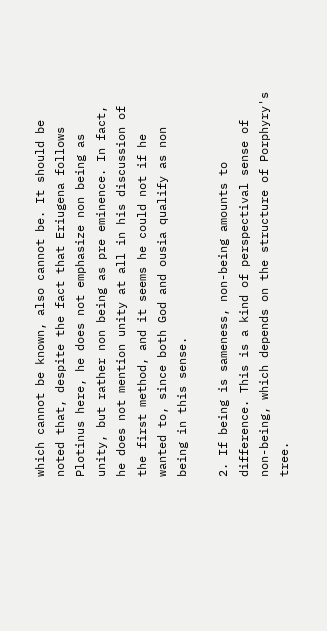which cannot be known, also cannot be. It should be noted that, despite the fact that Eriugena follows Plotinus here, he does not emphasize non being as unity, but rather non being as pre eminence. In fact, he does not mention unity at all in his discussion of the first method, and it seems he could not if he wanted to, since both God and ousia qualify as non being in this sense.

2. If being is sameness, non-being amounts to difference. This is a kind of perspectival sense of non-being, which depends on the structure of Porphyry's tree.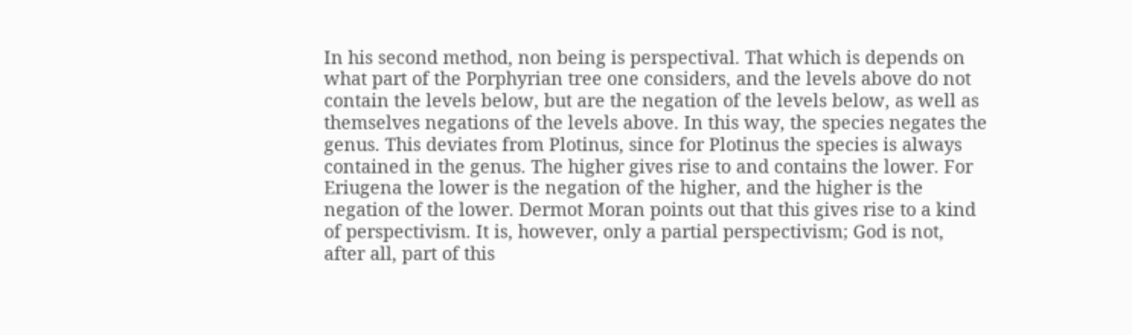In his second method, non being is perspectival. That which is depends on what part of the Porphyrian tree one considers, and the levels above do not contain the levels below, but are the negation of the levels below, as well as themselves negations of the levels above. In this way, the species negates the genus. This deviates from Plotinus, since for Plotinus the species is always contained in the genus. The higher gives rise to and contains the lower. For Eriugena the lower is the negation of the higher, and the higher is the negation of the lower. Dermot Moran points out that this gives rise to a kind of perspectivism. It is, however, only a partial perspectivism; God is not, after all, part of this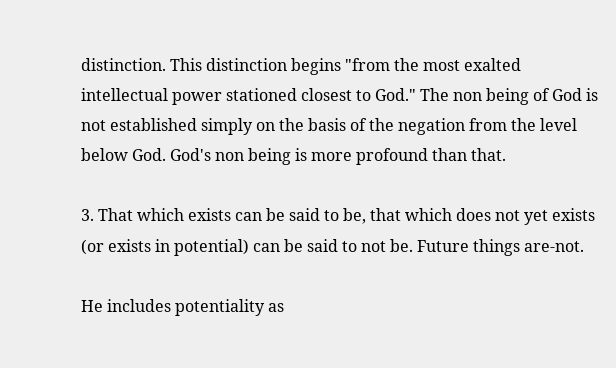distinction. This distinction begins "from the most exalted intellectual power stationed closest to God." The non being of God is not established simply on the basis of the negation from the level below God. God's non being is more profound than that.

3. That which exists can be said to be, that which does not yet exists (or exists in potential) can be said to not be. Future things are-not.

He includes potentiality as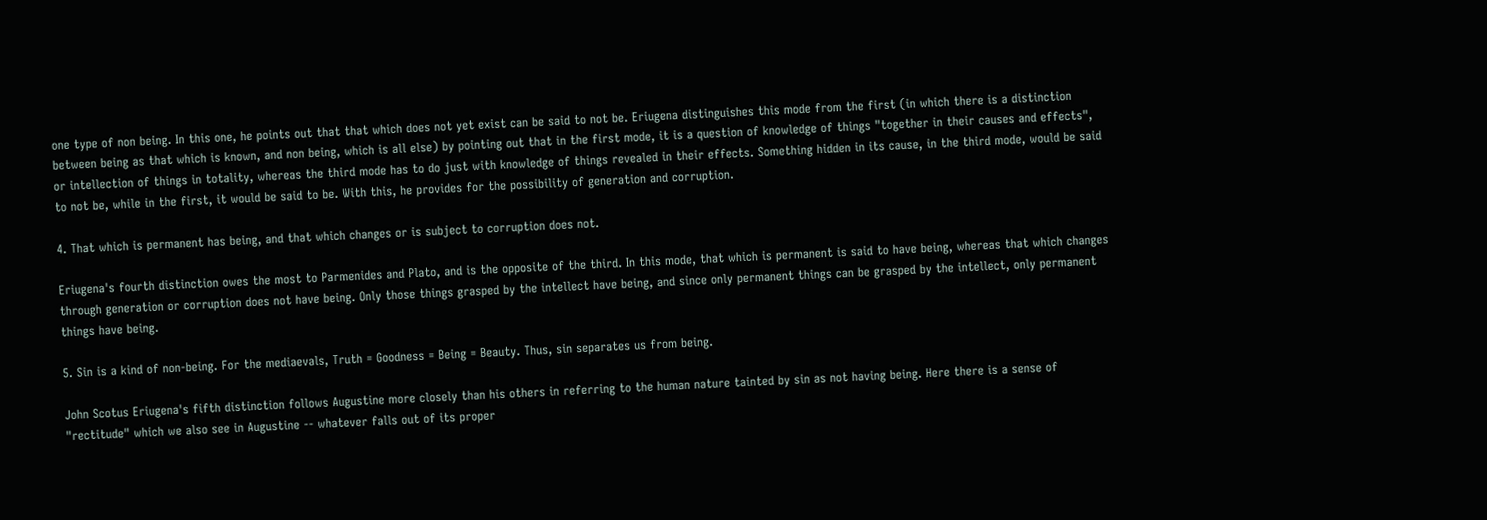one type of non being. In this one, he points out that that which does not yet exist can be said to not be. Eriugena distinguishes this mode from the first (in which there is a distinction between being as that which is known, and non being, which is all else) by pointing out that in the first mode, it is a question of knowledge of things "together in their causes and effects", or intellection of things in totality, whereas the third mode has to do just with knowledge of things revealed in their effects. Something hidden in its cause, in the third mode, would be said to not be, while in the first, it would be said to be. With this, he provides for the possibility of generation and corruption.

4. That which is permanent has being, and that which changes or is subject to corruption does not.

Eriugena's fourth distinction owes the most to Parmenides and Plato, and is the opposite of the third. In this mode, that which is permanent is said to have being, whereas that which changes through generation or corruption does not have being. Only those things grasped by the intellect have being, and since only permanent things can be grasped by the intellect, only permanent things have being.

5. Sin is a kind of non-being. For the mediaevals, Truth = Goodness = Being = Beauty. Thus, sin separates us from being.

John Scotus Eriugena's fifth distinction follows Augustine more closely than his others in referring to the human nature tainted by sin as not having being. Here there is a sense of "rectitude" which we also see in Augustine -- whatever falls out of its proper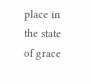place in the state of grace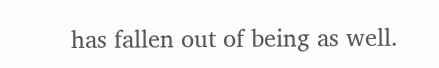has fallen out of being as well.